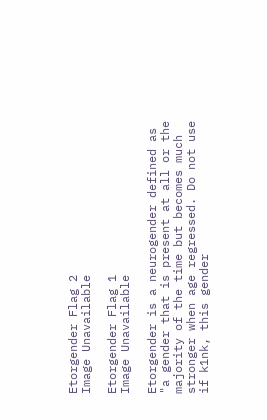Etorgender Flag 2
Image Unavailable

Etorgender Flag 1
Image Unavailable

Etorgender is a neurogender defined as "a gender that is present at all or the majority of the time but becomes much stronger when age regressed. Do not use if k1nk, this gender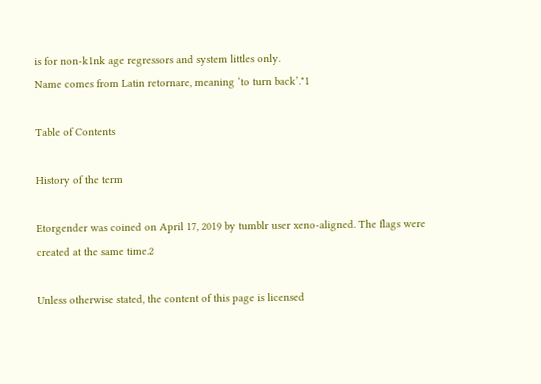is for non-k1nk age regressors and system littles only.
Name comes from Latin retornare, meaning ‘to turn back’."1

Table of Contents

History of the term

Etorgender was coined on April 17, 2019 by tumblr user xeno-aligned. The flags were created at the same time.2

Unless otherwise stated, the content of this page is licensed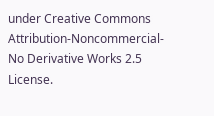under Creative Commons Attribution-Noncommercial-No Derivative Works 2.5 License.